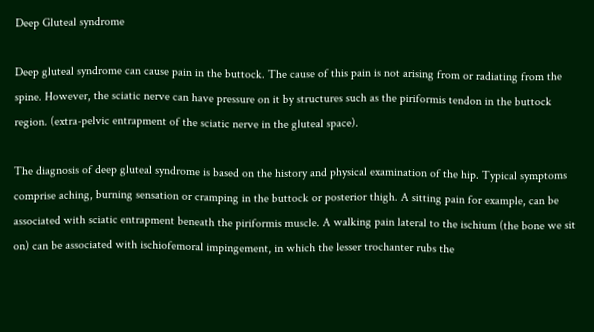Deep Gluteal syndrome

Deep gluteal syndrome can cause pain in the buttock. The cause of this pain is not arising from or radiating from the spine. However, the sciatic nerve can have pressure on it by structures such as the piriformis tendon in the buttock region. (extra-pelvic entrapment of the sciatic nerve in the gluteal space).

The diagnosis of deep gluteal syndrome is based on the history and physical examination of the hip. Typical symptoms comprise aching, burning sensation or cramping in the buttock or posterior thigh. A sitting pain for example, can be associated with sciatic entrapment beneath the piriformis muscle. A walking pain lateral to the ischium (the bone we sit on) can be associated with ischiofemoral impingement, in which the lesser trochanter rubs the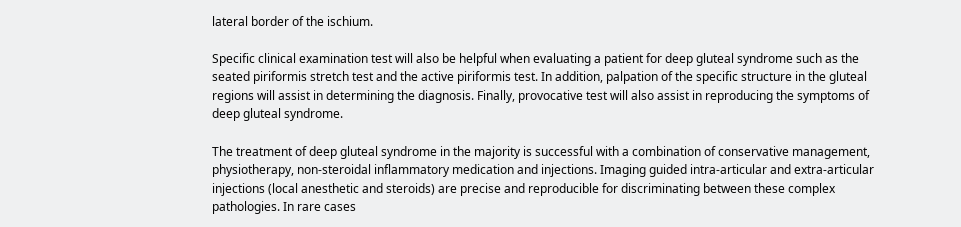lateral border of the ischium.

Specific clinical examination test will also be helpful when evaluating a patient for deep gluteal syndrome such as the seated piriformis stretch test and the active piriformis test. In addition, palpation of the specific structure in the gluteal regions will assist in determining the diagnosis. Finally, provocative test will also assist in reproducing the symptoms of deep gluteal syndrome.

The treatment of deep gluteal syndrome in the majority is successful with a combination of conservative management, physiotherapy, non-steroidal inflammatory medication and injections. Imaging guided intra-articular and extra-articular injections (local anesthetic and steroids) are precise and reproducible for discriminating between these complex pathologies. In rare cases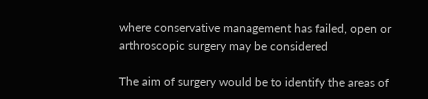where conservative management has failed, open or arthroscopic surgery may be considered

The aim of surgery would be to identify the areas of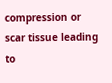compression or scar tissue leading to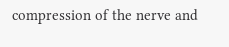compression of the nerve and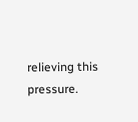relieving this pressure.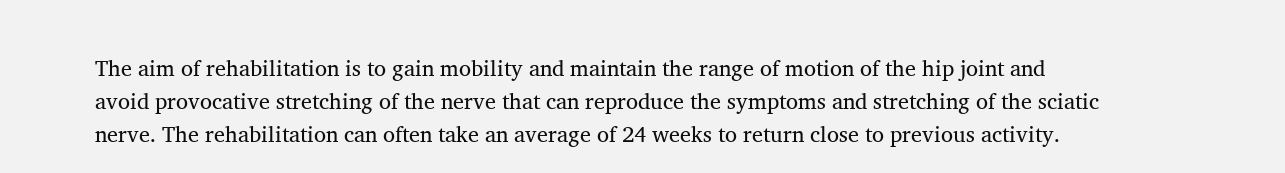The aim of rehabilitation is to gain mobility and maintain the range of motion of the hip joint and avoid provocative stretching of the nerve that can reproduce the symptoms and stretching of the sciatic nerve. The rehabilitation can often take an average of 24 weeks to return close to previous activity.